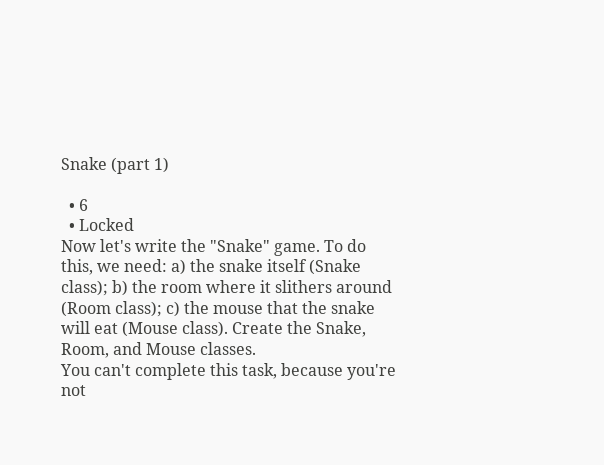Snake (part 1)

  • 6
  • Locked
Now let's write the "Snake" game. To do this, we need: a) the snake itself (Snake class); b) the room where it slithers around (Room class); c) the mouse that the snake will eat (Mouse class). Create the Snake, Room, and Mouse classes.
You can't complete this task, because you're not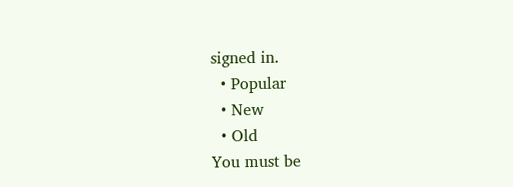signed in.
  • Popular
  • New
  • Old
You must be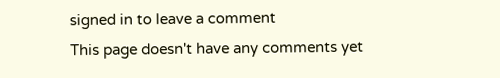signed in to leave a comment
This page doesn't have any comments yet